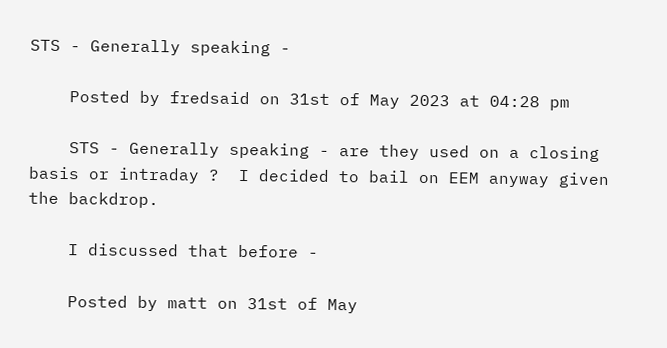STS - Generally speaking -

    Posted by fredsaid on 31st of May 2023 at 04:28 pm

    STS - Generally speaking - are they used on a closing basis or intraday ?  I decided to bail on EEM anyway given the backdrop.

    I discussed that before -

    Posted by matt on 31st of May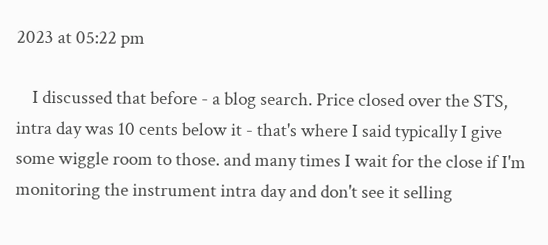2023 at 05:22 pm

    I discussed that before - a blog search. Price closed over the STS, intra day was 10 cents below it - that's where I said typically I give some wiggle room to those. and many times I wait for the close if I'm monitoring the instrument intra day and don't see it selling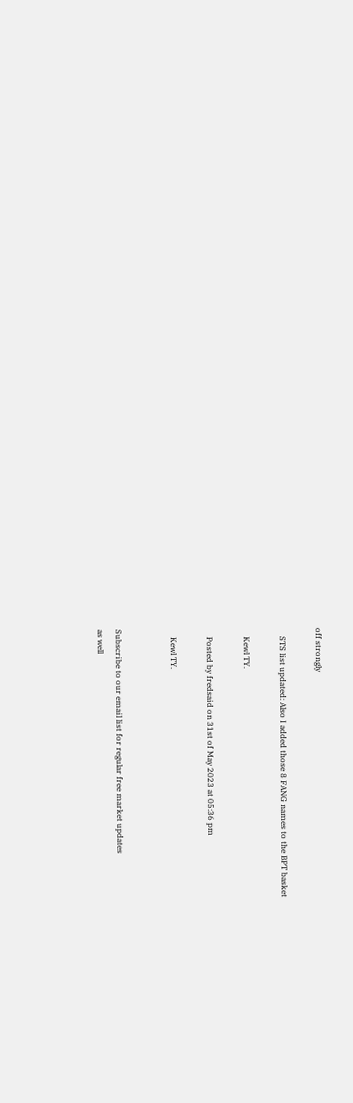off strongly

    STS list updated: Also I added those 8 FANG names to the BPT basket

    Kewl TY.

    Posted by fredsaid on 31st of May 2023 at 05:36 pm

    Kewl TY.


Subscribe to our email list for regular free market updates
as well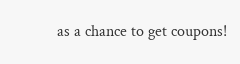as a chance to get coupons!